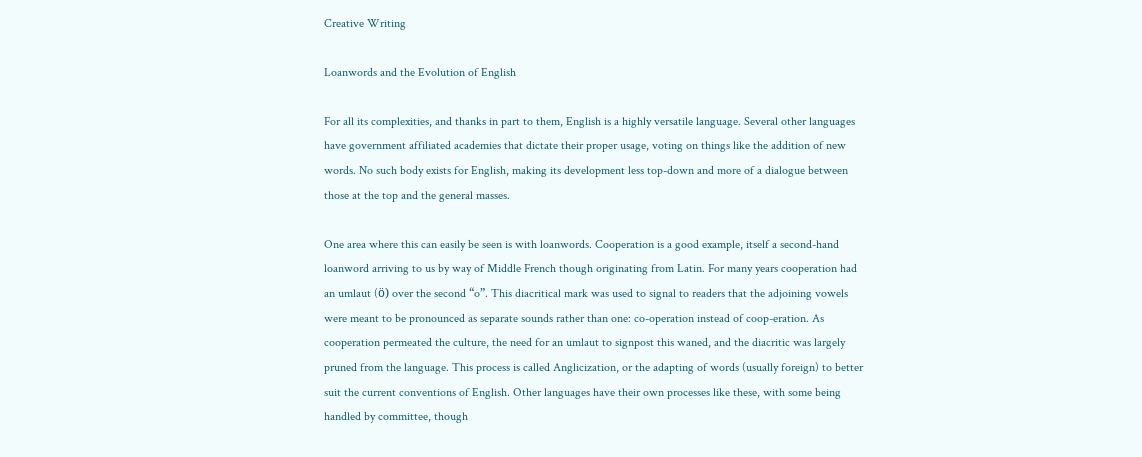Creative Writing

Loanwords and the Evolution of English

For all its complexities, and thanks in part to them, English is a highly versatile language. Several other languages have government affiliated academies that dictate their proper usage, voting on things like the addition of new words. No such body exists for English, making its development less top-down and more of a dialogue between those at the top and the general masses.

One area where this can easily be seen is with loanwords. Cooperation is a good example, itself a second-hand loanword arriving to us by way of Middle French though originating from Latin. For many years cooperation had an umlaut (ö) over the second “o”. This diacritical mark was used to signal to readers that the adjoining vowels were meant to be pronounced as separate sounds rather than one: co-operation instead of coop-eration. As cooperation permeated the culture, the need for an umlaut to signpost this waned, and the diacritic was largely pruned from the language. This process is called Anglicization, or the adapting of words (usually foreign) to better suit the current conventions of English. Other languages have their own processes like these, with some being handled by committee, though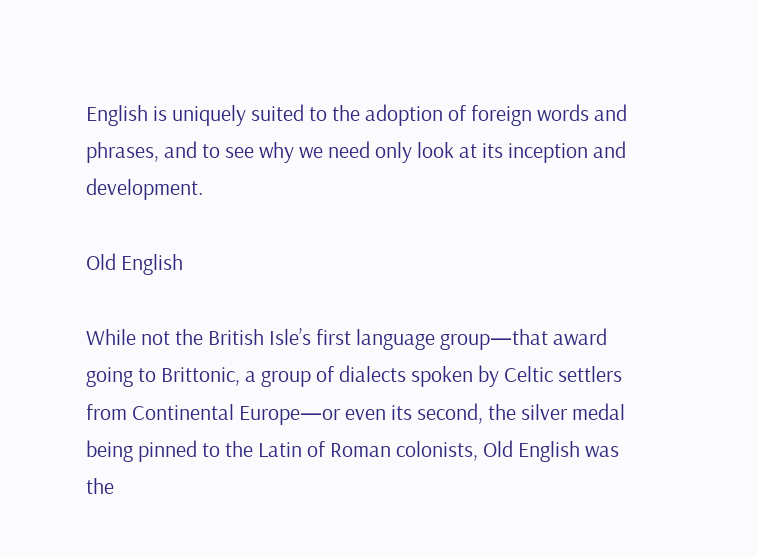English is uniquely suited to the adoption of foreign words and phrases, and to see why we need only look at its inception and development.

Old English

While not the British Isle’s first language group—that award going to Brittonic, a group of dialects spoken by Celtic settlers from Continental Europe—or even its second, the silver medal being pinned to the Latin of Roman colonists, Old English was the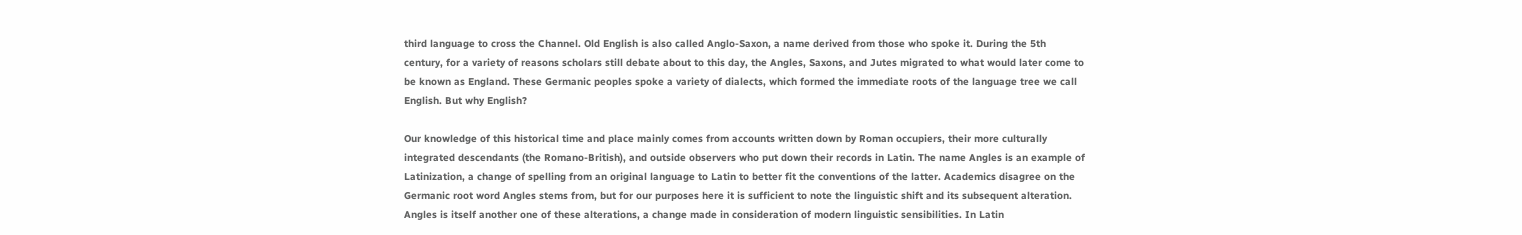third language to cross the Channel. Old English is also called Anglo-Saxon, a name derived from those who spoke it. During the 5th century, for a variety of reasons scholars still debate about to this day, the Angles, Saxons, and Jutes migrated to what would later come to be known as England. These Germanic peoples spoke a variety of dialects, which formed the immediate roots of the language tree we call English. But why English?

Our knowledge of this historical time and place mainly comes from accounts written down by Roman occupiers, their more culturally integrated descendants (the Romano-British), and outside observers who put down their records in Latin. The name Angles is an example of Latinization, a change of spelling from an original language to Latin to better fit the conventions of the latter. Academics disagree on the Germanic root word Angles stems from, but for our purposes here it is sufficient to note the linguistic shift and its subsequent alteration. Angles is itself another one of these alterations, a change made in consideration of modern linguistic sensibilities. In Latin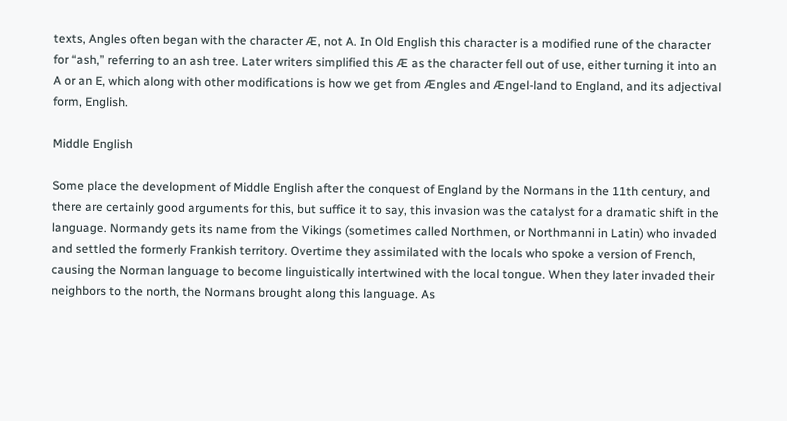texts, Angles often began with the character Æ, not A. In Old English this character is a modified rune of the character for “ash,” referring to an ash tree. Later writers simplified this Æ as the character fell out of use, either turning it into an A or an E, which along with other modifications is how we get from Ængles and Ængel-land to England, and its adjectival form, English.

Middle English

Some place the development of Middle English after the conquest of England by the Normans in the 11th century, and there are certainly good arguments for this, but suffice it to say, this invasion was the catalyst for a dramatic shift in the language. Normandy gets its name from the Vikings (sometimes called Northmen, or Northmanni in Latin) who invaded and settled the formerly Frankish territory. Overtime they assimilated with the locals who spoke a version of French, causing the Norman language to become linguistically intertwined with the local tongue. When they later invaded their neighbors to the north, the Normans brought along this language. As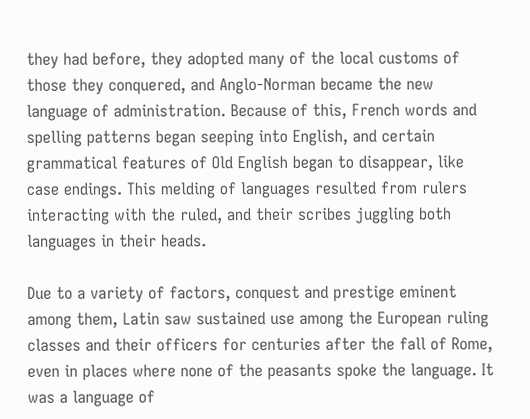they had before, they adopted many of the local customs of those they conquered, and Anglo-Norman became the new language of administration. Because of this, French words and spelling patterns began seeping into English, and certain grammatical features of Old English began to disappear, like case endings. This melding of languages resulted from rulers interacting with the ruled, and their scribes juggling both languages in their heads.

Due to a variety of factors, conquest and prestige eminent among them, Latin saw sustained use among the European ruling classes and their officers for centuries after the fall of Rome, even in places where none of the peasants spoke the language. It was a language of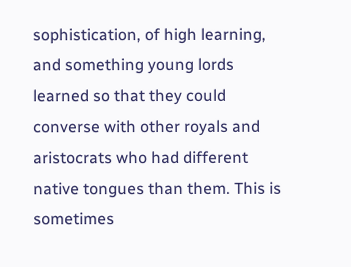sophistication, of high learning, and something young lords learned so that they could converse with other royals and aristocrats who had different native tongues than them. This is sometimes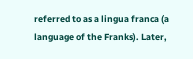referred to as a lingua franca (a language of the Franks). Later,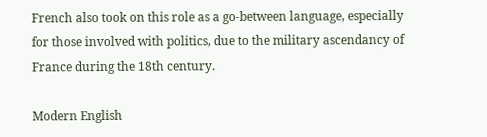French also took on this role as a go-between language, especially for those involved with politics, due to the military ascendancy of France during the 18th century.

Modern English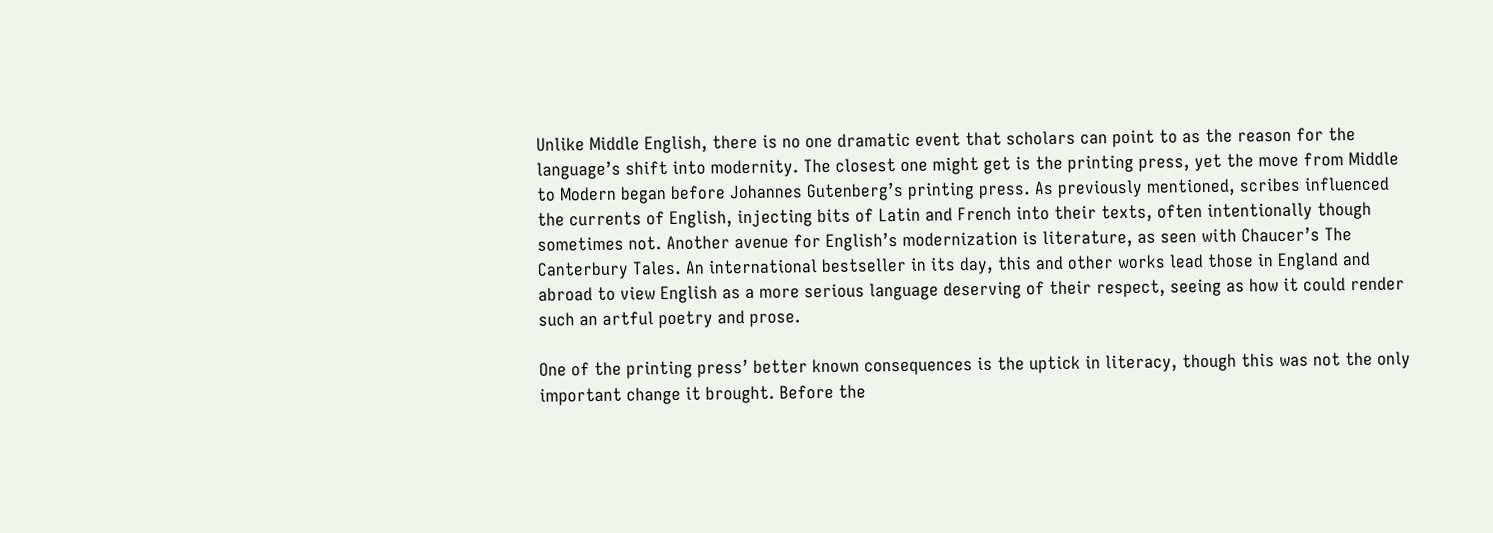Unlike Middle English, there is no one dramatic event that scholars can point to as the reason for the language’s shift into modernity. The closest one might get is the printing press, yet the move from Middle to Modern began before Johannes Gutenberg’s printing press. As previously mentioned, scribes influenced the currents of English, injecting bits of Latin and French into their texts, often intentionally though sometimes not. Another avenue for English’s modernization is literature, as seen with Chaucer’s The Canterbury Tales. An international bestseller in its day, this and other works lead those in England and abroad to view English as a more serious language deserving of their respect, seeing as how it could render such an artful poetry and prose.

One of the printing press’ better known consequences is the uptick in literacy, though this was not the only important change it brought. Before the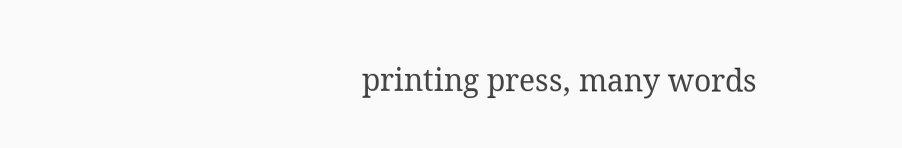printing press, many words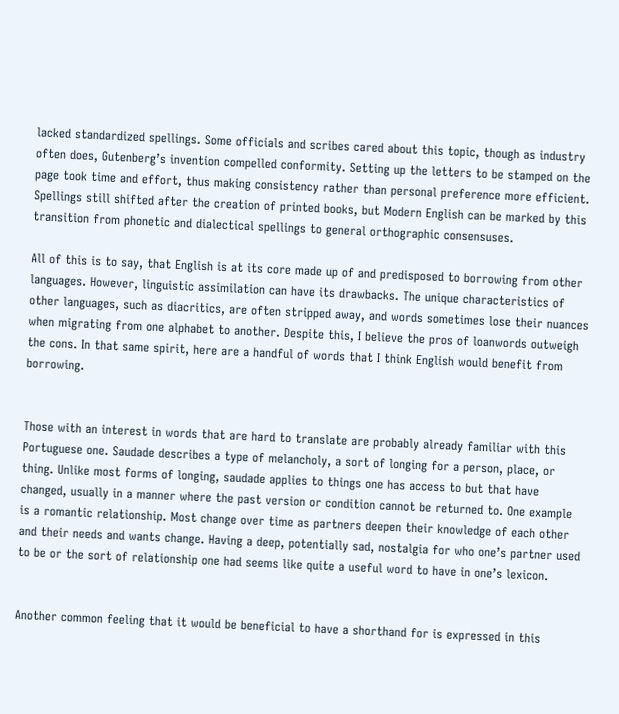lacked standardized spellings. Some officials and scribes cared about this topic, though as industry often does, Gutenberg’s invention compelled conformity. Setting up the letters to be stamped on the page took time and effort, thus making consistency rather than personal preference more efficient. Spellings still shifted after the creation of printed books, but Modern English can be marked by this transition from phonetic and dialectical spellings to general orthographic consensuses.

All of this is to say, that English is at its core made up of and predisposed to borrowing from other languages. However, linguistic assimilation can have its drawbacks. The unique characteristics of other languages, such as diacritics, are often stripped away, and words sometimes lose their nuances when migrating from one alphabet to another. Despite this, I believe the pros of loanwords outweigh the cons. In that same spirit, here are a handful of words that I think English would benefit from borrowing.


Those with an interest in words that are hard to translate are probably already familiar with this Portuguese one. Saudade describes a type of melancholy, a sort of longing for a person, place, or thing. Unlike most forms of longing, saudade applies to things one has access to but that have changed, usually in a manner where the past version or condition cannot be returned to. One example is a romantic relationship. Most change over time as partners deepen their knowledge of each other and their needs and wants change. Having a deep, potentially sad, nostalgia for who one’s partner used to be or the sort of relationship one had seems like quite a useful word to have in one’s lexicon.


Another common feeling that it would be beneficial to have a shorthand for is expressed in this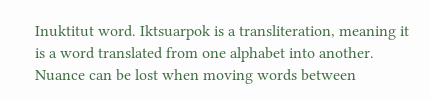Inuktitut word. Iktsuarpok is a transliteration, meaning it is a word translated from one alphabet into another. Nuance can be lost when moving words between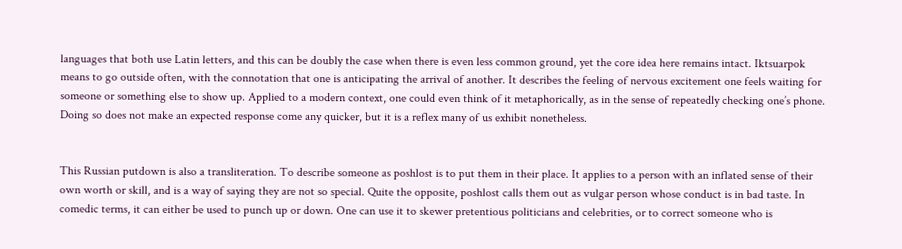languages that both use Latin letters, and this can be doubly the case when there is even less common ground, yet the core idea here remains intact. Iktsuarpok means to go outside often, with the connotation that one is anticipating the arrival of another. It describes the feeling of nervous excitement one feels waiting for someone or something else to show up. Applied to a modern context, one could even think of it metaphorically, as in the sense of repeatedly checking one’s phone. Doing so does not make an expected response come any quicker, but it is a reflex many of us exhibit nonetheless.


This Russian putdown is also a transliteration. To describe someone as poshlost is to put them in their place. It applies to a person with an inflated sense of their own worth or skill, and is a way of saying they are not so special. Quite the opposite, poshlost calls them out as vulgar person whose conduct is in bad taste. In comedic terms, it can either be used to punch up or down. One can use it to skewer pretentious politicians and celebrities, or to correct someone who is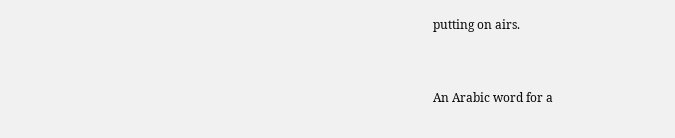putting on airs.


An Arabic word for a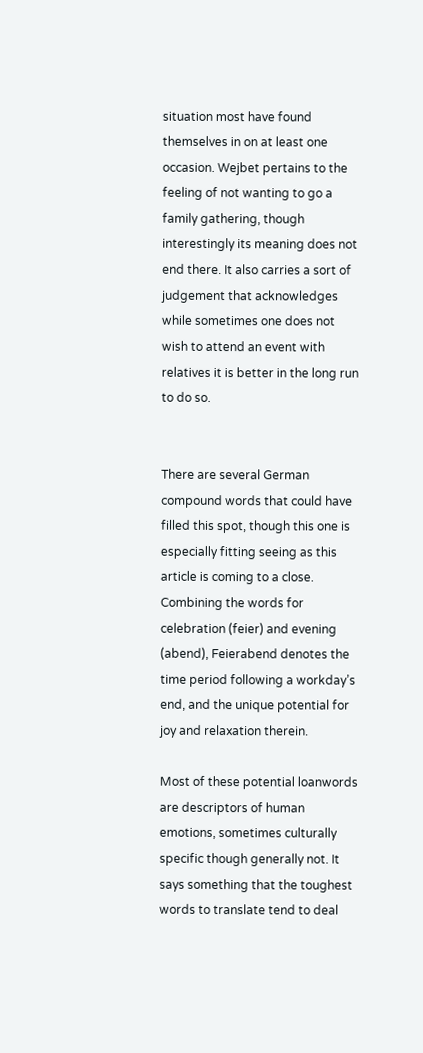situation most have found themselves in on at least one occasion. Wejbet pertains to the feeling of not wanting to go a family gathering, though interestingly its meaning does not end there. It also carries a sort of judgement that acknowledges while sometimes one does not wish to attend an event with relatives it is better in the long run to do so.


There are several German compound words that could have filled this spot, though this one is especially fitting seeing as this article is coming to a close. Combining the words for celebration (feier) and evening (abend), Feierabend denotes the time period following a workday’s end, and the unique potential for joy and relaxation therein.

Most of these potential loanwords are descriptors of human emotions, sometimes culturally specific though generally not. It says something that the toughest words to translate tend to deal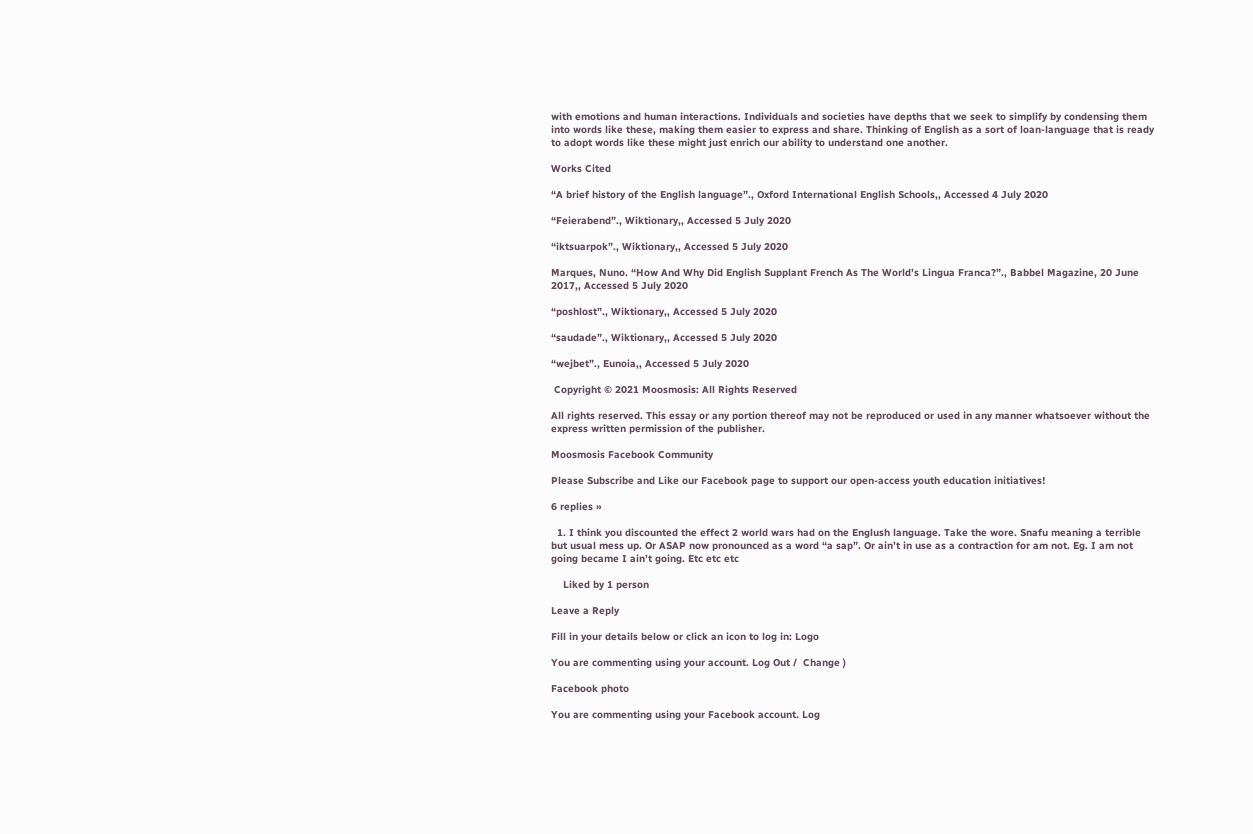with emotions and human interactions. Individuals and societies have depths that we seek to simplify by condensing them into words like these, making them easier to express and share. Thinking of English as a sort of loan-language that is ready to adopt words like these might just enrich our ability to understand one another.

Works Cited

“A brief history of the English language”., Oxford International English Schools,, Accessed 4 July 2020

“Feierabend”., Wiktionary,, Accessed 5 July 2020

“iktsuarpok”., Wiktionary,, Accessed 5 July 2020

Marques, Nuno. “How And Why Did English Supplant French As The World’s Lingua Franca?”., Babbel Magazine, 20 June 2017,, Accessed 5 July 2020

“poshlost”., Wiktionary,, Accessed 5 July 2020

“saudade”., Wiktionary,, Accessed 5 July 2020

“wejbet”., Eunoia,, Accessed 5 July 2020

 Copyright © 2021 Moosmosis: All Rights Reserved

All rights reserved. This essay or any portion thereof may not be reproduced or used in any manner whatsoever without the express written permission of the publisher.

Moosmosis Facebook Community

Please Subscribe and Like our Facebook page to support our open-access youth education initiatives!

6 replies »

  1. I think you discounted the effect 2 world wars had on the Englush language. Take the wore. Snafu meaning a terrible but usual mess up. Or ASAP now pronounced as a word “a sap”. Or ain’t in use as a contraction for am not. Eg. I am not going became I ain’t going. Etc etc etc

    Liked by 1 person

Leave a Reply

Fill in your details below or click an icon to log in: Logo

You are commenting using your account. Log Out /  Change )

Facebook photo

You are commenting using your Facebook account. Log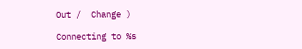Out /  Change )

Connecting to %s